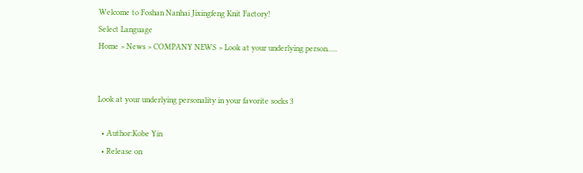Welcome to Foshan Nanhai Jixingfeng Knit Factory!
Select Language
Home > News > COMPANY NEWS > Look at your underlying person.....


Look at your underlying personality in your favorite socks 3

  • Author:Kobe Yin
  • Release on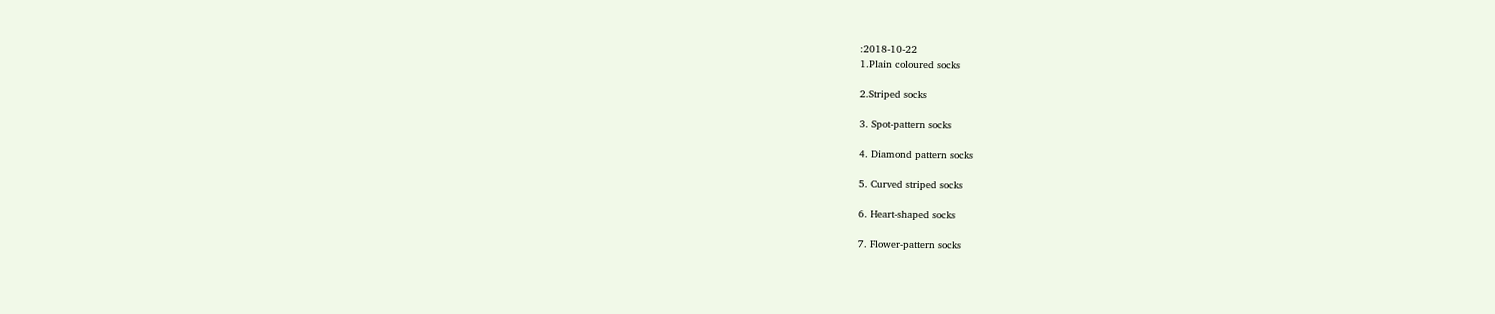:2018-10-22
1.Plain coloured socks

2.Striped socks

3. Spot-pattern socks

4. Diamond pattern socks

5. Curved striped socks

6. Heart-shaped socks

7. Flower-pattern socks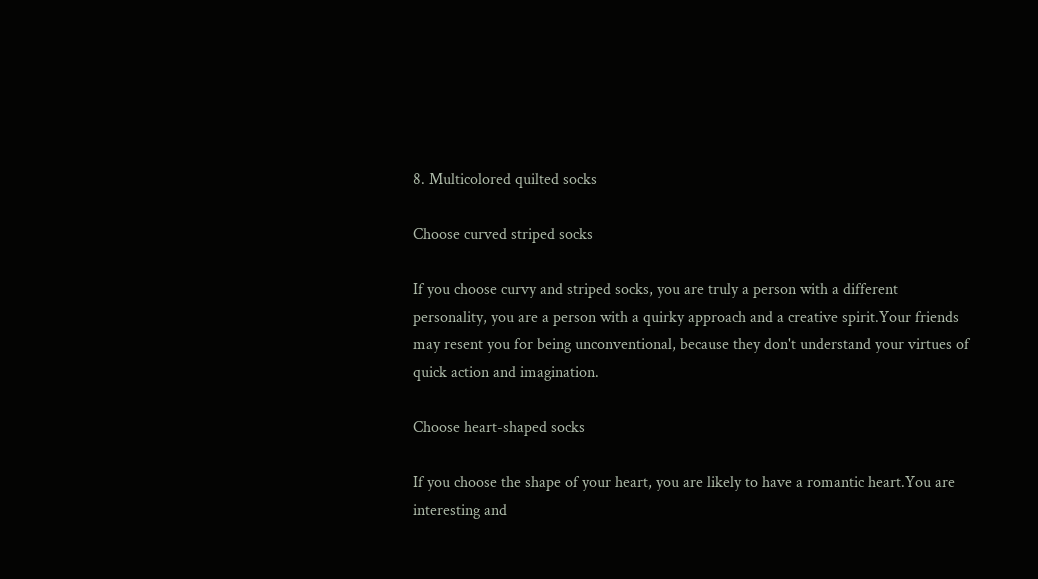8. Multicolored quilted socks

Choose curved striped socks

If you choose curvy and striped socks, you are truly a person with a different personality, you are a person with a quirky approach and a creative spirit.Your friends may resent you for being unconventional, because they don't understand your virtues of quick action and imagination.

Choose heart-shaped socks

If you choose the shape of your heart, you are likely to have a romantic heart.You are interesting and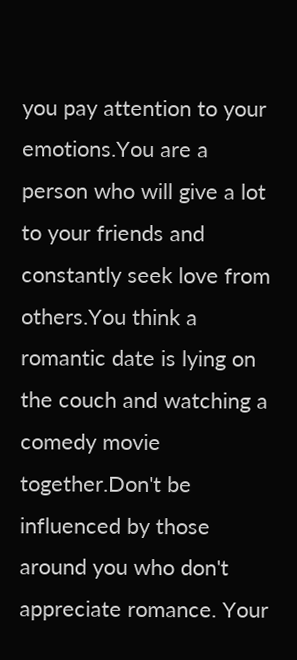you pay attention to your emotions.You are a person who will give a lot to your friends and constantly seek love from others.You think a romantic date is lying on the couch and watching a comedy movie together.Don't be influenced by those around you who don't appreciate romance. Your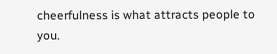cheerfulness is what attracts people to you.